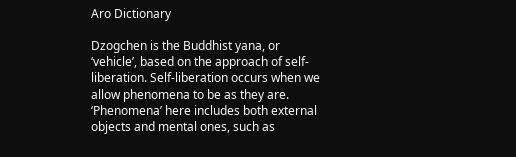Aro Dictionary

Dzogchen is the Buddhist yana, or ‘vehicle’, based on the approach of self-liberation. Self-liberation occurs when we allow phenomena to be as they are. ‘Phenomena’ here includes both external objects and mental ones, such as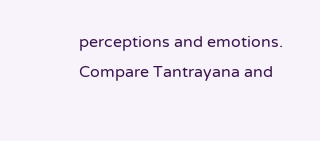perceptions and emotions. Compare Tantrayana and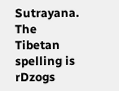Sutrayana.
The Tibetan spelling is rDzogs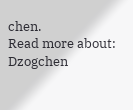chen.
Read more about: Dzogchen